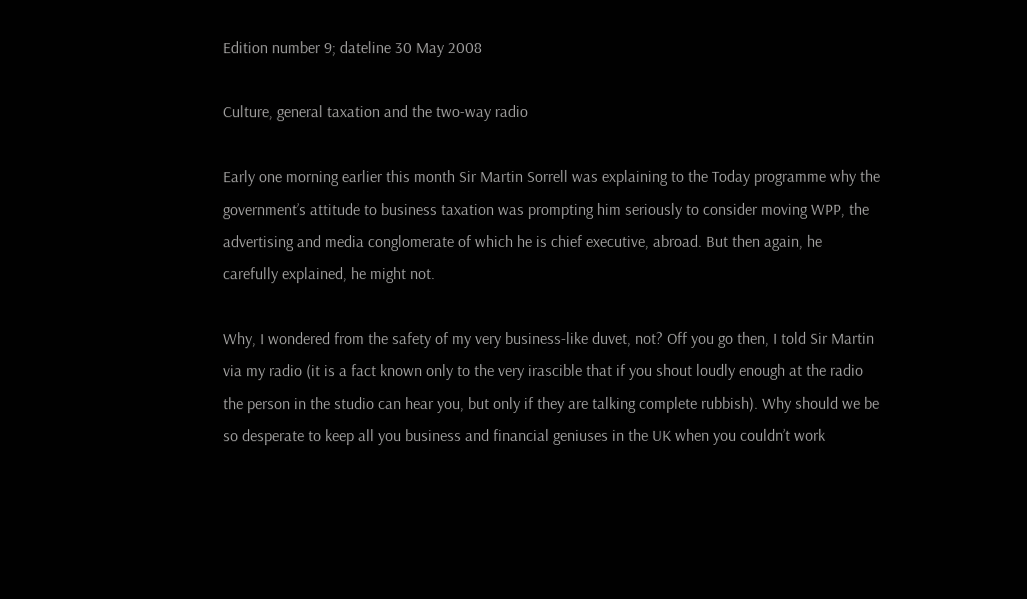Edition number 9; dateline 30 May 2008

Culture, general taxation and the two-way radio

Early one morning earlier this month Sir Martin Sorrell was explaining to the Today programme why the government’s attitude to business taxation was prompting him seriously to consider moving WPP, the advertising and media conglomerate of which he is chief executive, abroad. But then again, he carefully explained, he might not.

Why, I wondered from the safety of my very business-like duvet, not? Off you go then, I told Sir Martin via my radio (it is a fact known only to the very irascible that if you shout loudly enough at the radio the person in the studio can hear you, but only if they are talking complete rubbish). Why should we be so desperate to keep all you business and financial geniuses in the UK when you couldn’t work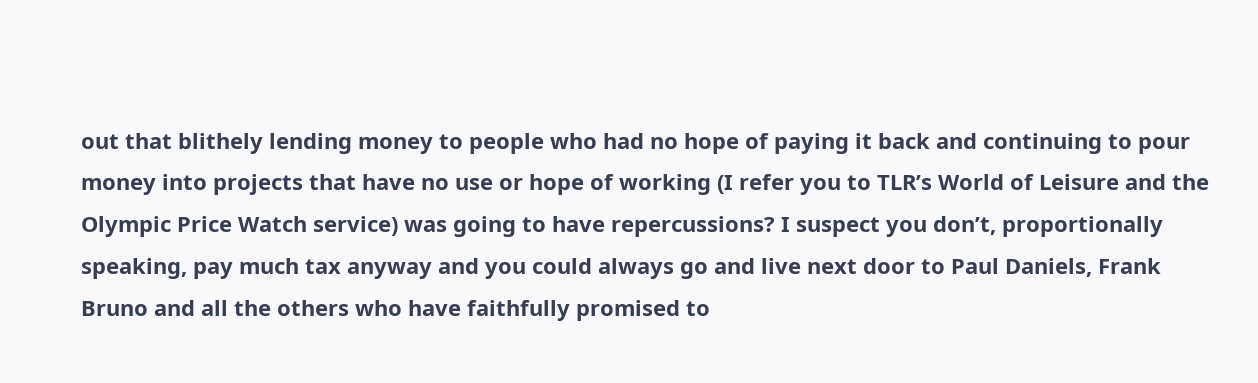out that blithely lending money to people who had no hope of paying it back and continuing to pour money into projects that have no use or hope of working (I refer you to TLR’s World of Leisure and the Olympic Price Watch service) was going to have repercussions? I suspect you don’t, proportionally speaking, pay much tax anyway and you could always go and live next door to Paul Daniels, Frank Bruno and all the others who have faithfully promised to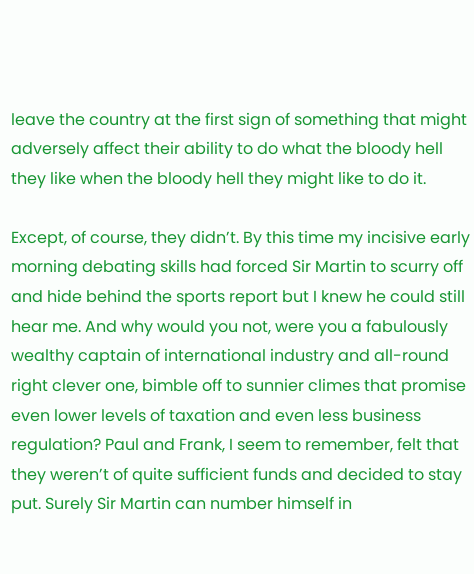leave the country at the first sign of something that might adversely affect their ability to do what the bloody hell they like when the bloody hell they might like to do it.

Except, of course, they didn’t. By this time my incisive early morning debating skills had forced Sir Martin to scurry off and hide behind the sports report but I knew he could still hear me. And why would you not, were you a fabulously wealthy captain of international industry and all-round right clever one, bimble off to sunnier climes that promise even lower levels of taxation and even less business regulation? Paul and Frank, I seem to remember, felt that they weren’t of quite sufficient funds and decided to stay put. Surely Sir Martin can number himself in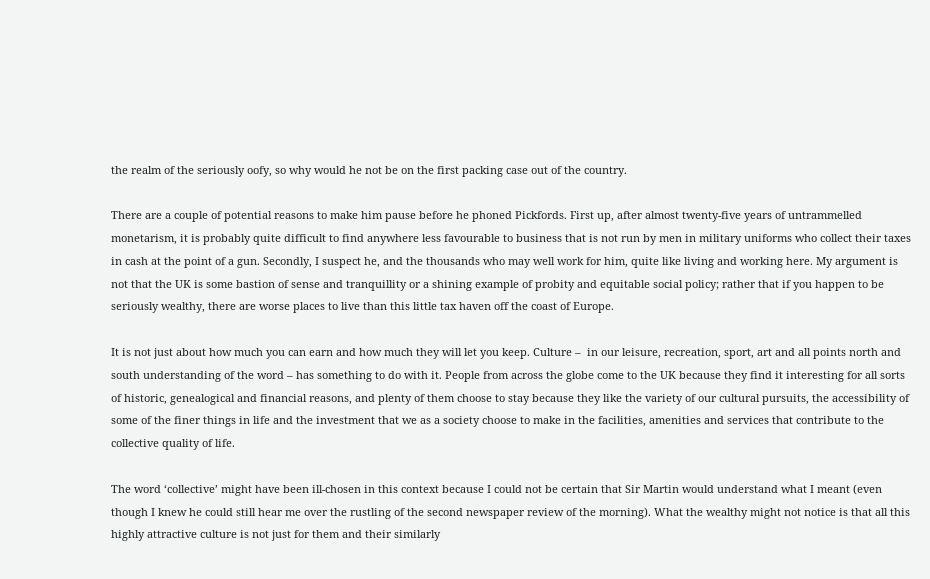the realm of the seriously oofy, so why would he not be on the first packing case out of the country.

There are a couple of potential reasons to make him pause before he phoned Pickfords. First up, after almost twenty-five years of untrammelled monetarism, it is probably quite difficult to find anywhere less favourable to business that is not run by men in military uniforms who collect their taxes in cash at the point of a gun. Secondly, I suspect he, and the thousands who may well work for him, quite like living and working here. My argument is not that the UK is some bastion of sense and tranquillity or a shining example of probity and equitable social policy; rather that if you happen to be seriously wealthy, there are worse places to live than this little tax haven off the coast of Europe.

It is not just about how much you can earn and how much they will let you keep. Culture –  in our leisure, recreation, sport, art and all points north and south understanding of the word – has something to do with it. People from across the globe come to the UK because they find it interesting for all sorts of historic, genealogical and financial reasons, and plenty of them choose to stay because they like the variety of our cultural pursuits, the accessibility of some of the finer things in life and the investment that we as a society choose to make in the facilities, amenities and services that contribute to the collective quality of life.

The word ‘collective’ might have been ill-chosen in this context because I could not be certain that Sir Martin would understand what I meant (even though I knew he could still hear me over the rustling of the second newspaper review of the morning). What the wealthy might not notice is that all this highly attractive culture is not just for them and their similarly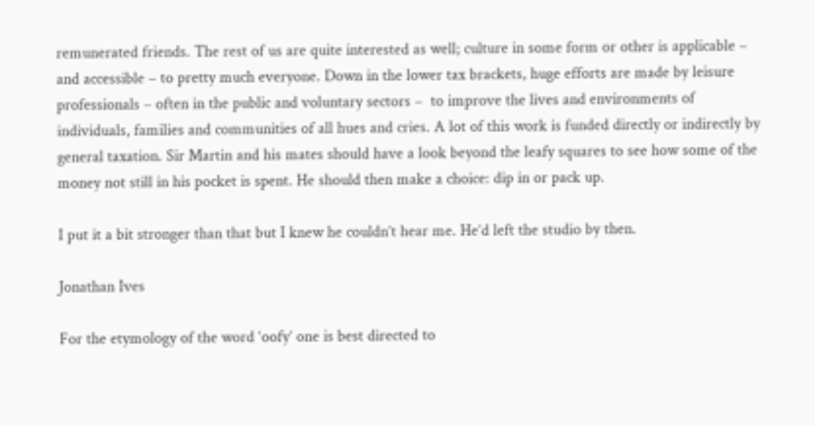remunerated friends. The rest of us are quite interested as well; culture in some form or other is applicable – and accessible – to pretty much everyone. Down in the lower tax brackets, huge efforts are made by leisure professionals – often in the public and voluntary sectors –  to improve the lives and environments of individuals, families and communities of all hues and cries. A lot of this work is funded directly or indirectly by general taxation. Sir Martin and his mates should have a look beyond the leafy squares to see how some of the money not still in his pocket is spent. He should then make a choice: dip in or pack up.

I put it a bit stronger than that but I knew he couldn’t hear me. He’d left the studio by then.

Jonathan Ives

For the etymology of the word ‘oofy’ one is best directed to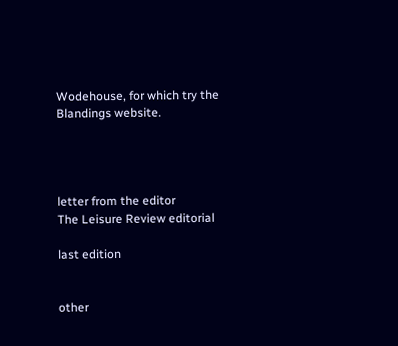Wodehouse, for which try the Blandings website.




letter from the editor
The Leisure Review editorial

last edition


other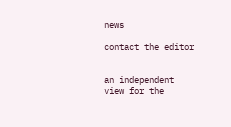news

contact the editor


an independent view for the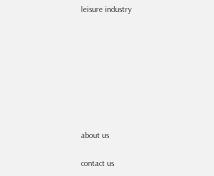leisure industry








about us

contact us